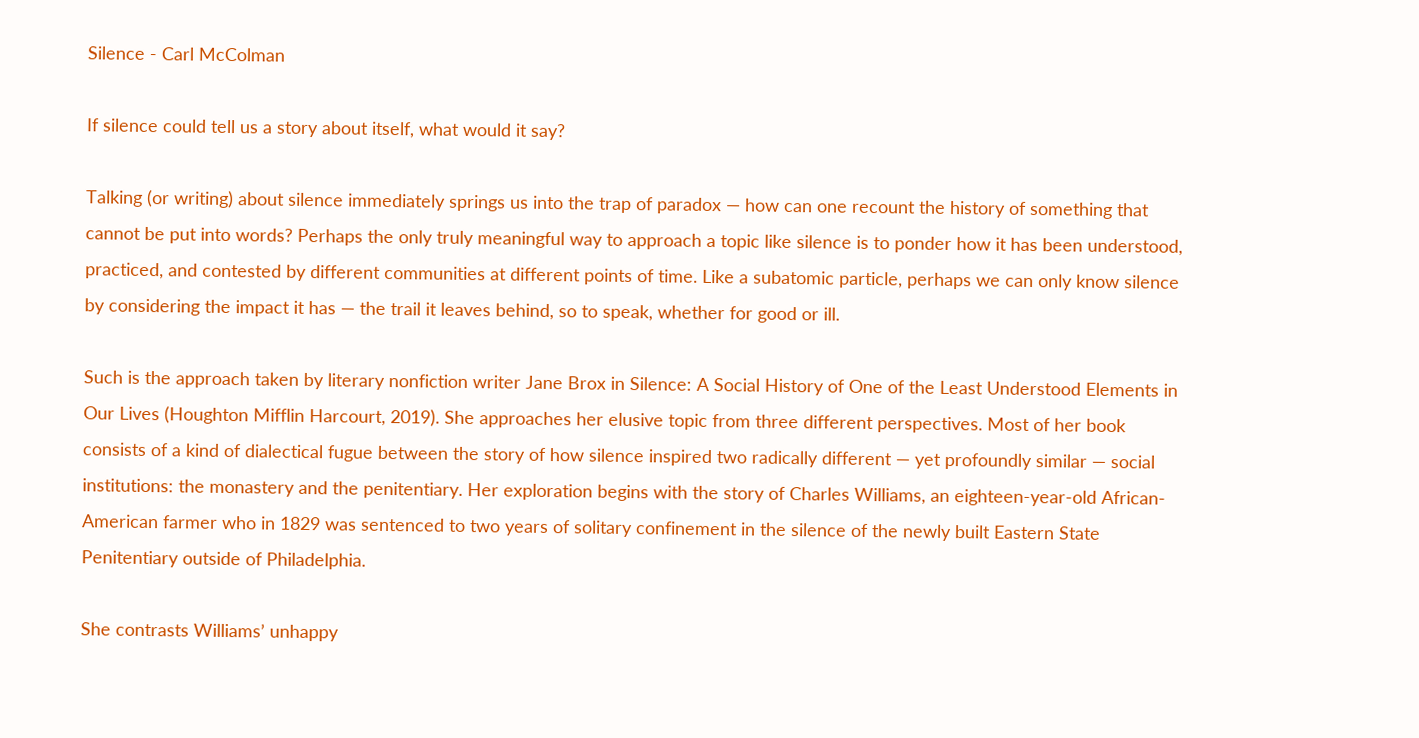Silence - Carl McColman

If silence could tell us a story about itself, what would it say?

Talking (or writing) about silence immediately springs us into the trap of paradox — how can one recount the history of something that cannot be put into words? Perhaps the only truly meaningful way to approach a topic like silence is to ponder how it has been understood, practiced, and contested by different communities at different points of time. Like a subatomic particle, perhaps we can only know silence by considering the impact it has — the trail it leaves behind, so to speak, whether for good or ill.

Such is the approach taken by literary nonfiction writer Jane Brox in Silence: A Social History of One of the Least Understood Elements in Our Lives (Houghton Mifflin Harcourt, 2019). She approaches her elusive topic from three different perspectives. Most of her book consists of a kind of dialectical fugue between the story of how silence inspired two radically different — yet profoundly similar — social institutions: the monastery and the penitentiary. Her exploration begins with the story of Charles Williams, an eighteen-year-old African-American farmer who in 1829 was sentenced to two years of solitary confinement in the silence of the newly built Eastern State Penitentiary outside of Philadelphia.

She contrasts Williams’ unhappy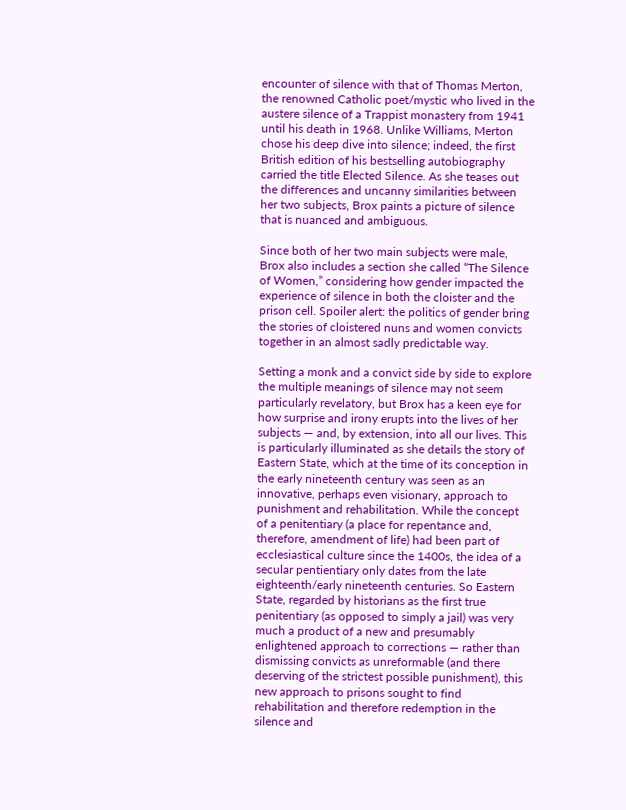encounter of silence with that of Thomas Merton, the renowned Catholic poet/mystic who lived in the austere silence of a Trappist monastery from 1941 until his death in 1968. Unlike Williams, Merton chose his deep dive into silence; indeed, the first British edition of his bestselling autobiography carried the title Elected Silence. As she teases out the differences and uncanny similarities between her two subjects, Brox paints a picture of silence that is nuanced and ambiguous.

Since both of her two main subjects were male, Brox also includes a section she called “The Silence of Women,” considering how gender impacted the experience of silence in both the cloister and the prison cell. Spoiler alert: the politics of gender bring the stories of cloistered nuns and women convicts together in an almost sadly predictable way.

Setting a monk and a convict side by side to explore the multiple meanings of silence may not seem particularly revelatory, but Brox has a keen eye for how surprise and irony erupts into the lives of her subjects — and, by extension, into all our lives. This is particularly illuminated as she details the story of Eastern State, which at the time of its conception in the early nineteenth century was seen as an innovative, perhaps even visionary, approach to punishment and rehabilitation. While the concept of a penitentiary (a place for repentance and, therefore, amendment of life) had been part of ecclesiastical culture since the 1400s, the idea of a secular pentientiary only dates from the late eighteenth/early nineteenth centuries. So Eastern State, regarded by historians as the first true penitentiary (as opposed to simply a jail) was very much a product of a new and presumably enlightened approach to corrections — rather than dismissing convicts as unreformable (and there deserving of the strictest possible punishment), this new approach to prisons sought to find rehabilitation and therefore redemption in the silence and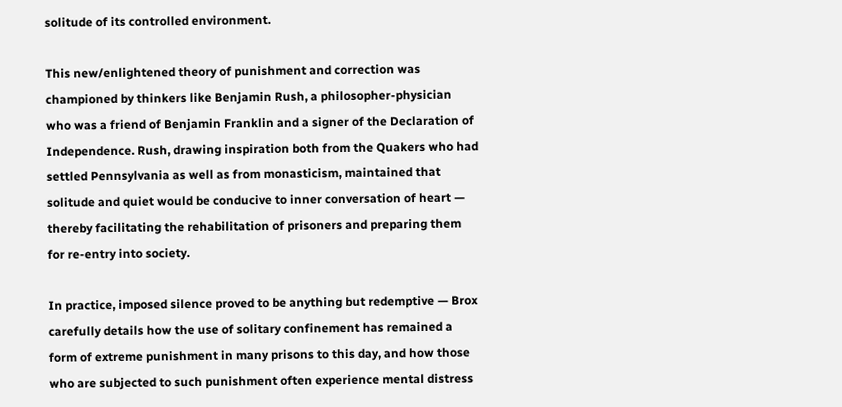solitude of its controlled environment.

This new/enlightened theory of punishment and correction was championed by thinkers like Benjamin Rush, a philosopher-physician who was a friend of Benjamin Franklin and a signer of the Declaration of Independence. Rush, drawing inspiration both from the Quakers who had settled Pennsylvania as well as from monasticism, maintained that solitude and quiet would be conducive to inner conversation of heart — thereby facilitating the rehabilitation of prisoners and preparing them for re-entry into society.

In practice, imposed silence proved to be anything but redemptive — Brox carefully details how the use of solitary confinement has remained a form of extreme punishment in many prisons to this day, and how those who are subjected to such punishment often experience mental distress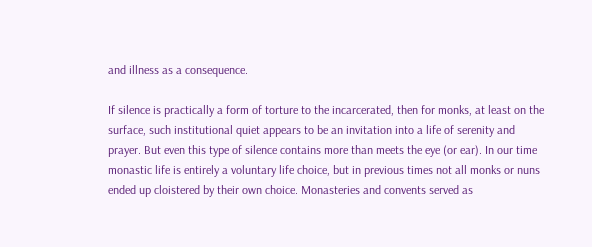and illness as a consequence.

If silence is practically a form of torture to the incarcerated, then for monks, at least on the surface, such institutional quiet appears to be an invitation into a life of serenity and prayer. But even this type of silence contains more than meets the eye (or ear). In our time monastic life is entirely a voluntary life choice, but in previous times not all monks or nuns ended up cloistered by their own choice. Monasteries and convents served as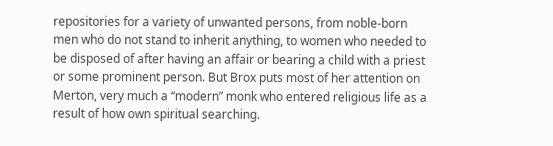repositories for a variety of unwanted persons, from noble-born men who do not stand to inherit anything, to women who needed to be disposed of after having an affair or bearing a child with a priest or some prominent person. But Brox puts most of her attention on Merton, very much a “modern” monk who entered religious life as a result of how own spiritual searching.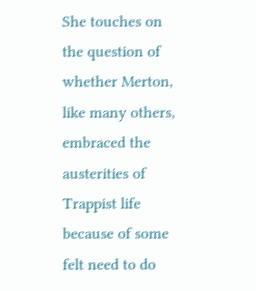She touches on the question of whether Merton, like many others, embraced the austerities of Trappist life because of some felt need to do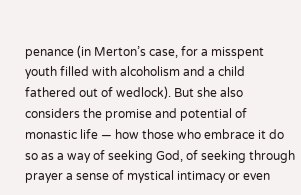penance (in Merton’s case, for a misspent youth filled with alcoholism and a child fathered out of wedlock). But she also considers the promise and potential of monastic life — how those who embrace it do so as a way of seeking God, of seeking through prayer a sense of mystical intimacy or even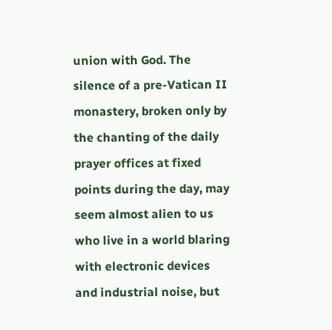union with God. The silence of a pre-Vatican II monastery, broken only by the chanting of the daily prayer offices at fixed points during the day, may seem almost alien to us who live in a world blaring with electronic devices and industrial noise, but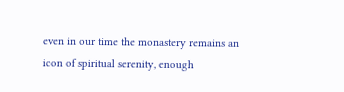even in our time the monastery remains an icon of spiritual serenity, enough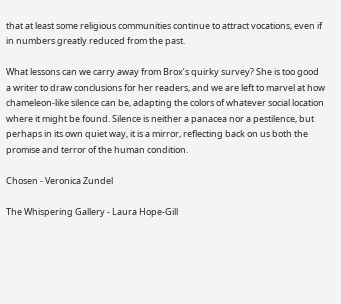that at least some religious communities continue to attract vocations, even if in numbers greatly reduced from the past.

What lessons can we carry away from Brox’s quirky survey? She is too good a writer to draw conclusions for her readers, and we are left to marvel at how chameleon-like silence can be, adapting the colors of whatever social location where it might be found. Silence is neither a panacea nor a pestilence, but perhaps in its own quiet way, it is a mirror, reflecting back on us both the promise and terror of the human condition.

Chosen - Veronica Zundel

The Whispering Gallery - Laura Hope-Gill